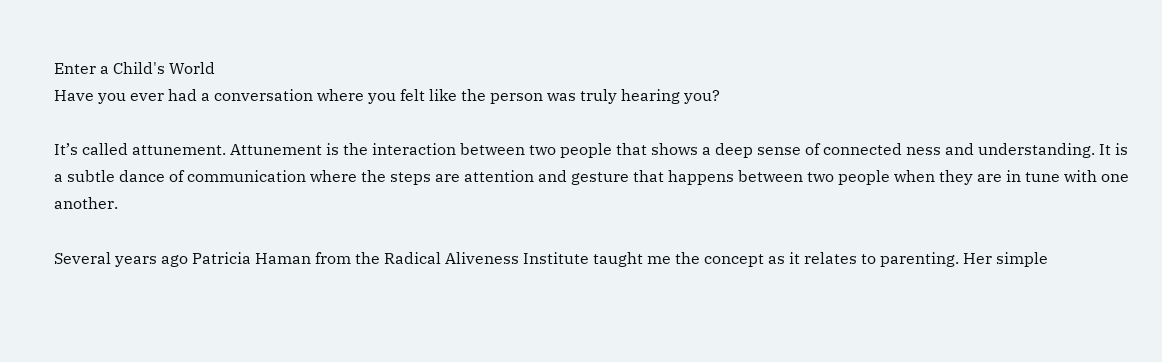Enter a Child's World
Have you ever had a conversation where you felt like the person was truly hearing you?

It’s called attunement. Attunement is the interaction between two people that shows a deep sense of connected ness and understanding. It is a subtle dance of communication where the steps are attention and gesture that happens between two people when they are in tune with one another.

Several years ago Patricia Haman from the Radical Aliveness Institute taught me the concept as it relates to parenting. Her simple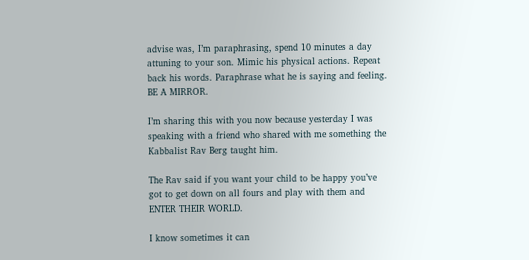advise was, I’m paraphrasing, spend 10 minutes a day attuning to your son. Mimic his physical actions. Repeat back his words. Paraphrase what he is saying and feeling. BE A MIRROR.

I’m sharing this with you now because yesterday I was speaking with a friend who shared with me something the Kabbalist Rav Berg taught him.

The Rav said if you want your child to be happy you’ve got to get down on all fours and play with them and ENTER THEIR WORLD.

I know sometimes it can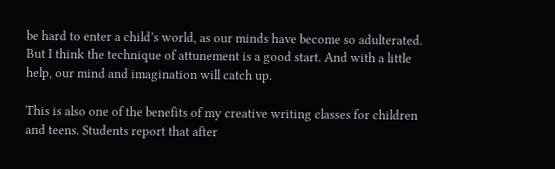be hard to enter a child’s world, as our minds have become so adulterated. But I think the technique of attunement is a good start. And with a little help, our mind and imagination will catch up.

This is also one of the benefits of my creative writing classes for children and teens. Students report that after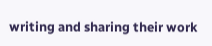writing and sharing their work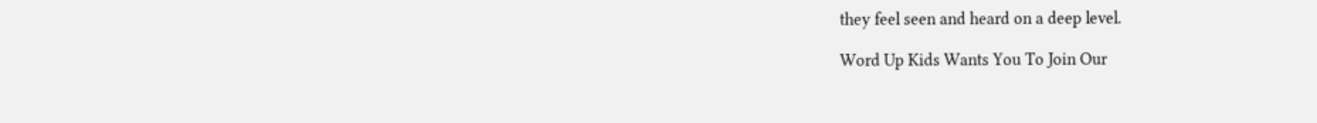they feel seen and heard on a deep level.

Word Up Kids Wants You To Join Our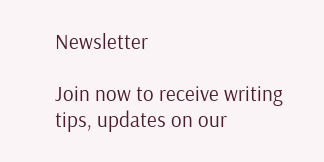Newsletter

Join now to receive writing tips, updates on our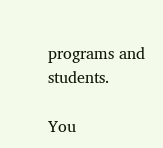programs and students.

You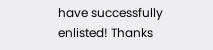have successfully enlisted! Thanks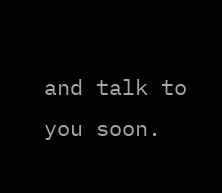and talk to you soon.